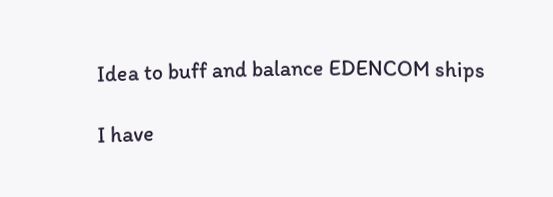Idea to buff and balance EDENCOM ships

I have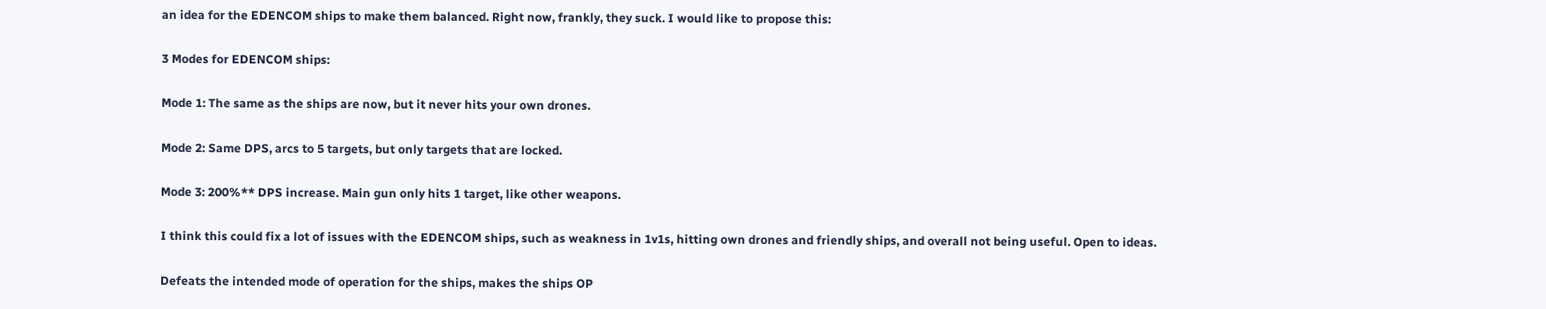an idea for the EDENCOM ships to make them balanced. Right now, frankly, they suck. I would like to propose this:

3 Modes for EDENCOM ships:

Mode 1: The same as the ships are now, but it never hits your own drones.

Mode 2: Same DPS, arcs to 5 targets, but only targets that are locked.

Mode 3: 200%** DPS increase. Main gun only hits 1 target, like other weapons.

I think this could fix a lot of issues with the EDENCOM ships, such as weakness in 1v1s, hitting own drones and friendly ships, and overall not being useful. Open to ideas.

Defeats the intended mode of operation for the ships, makes the ships OP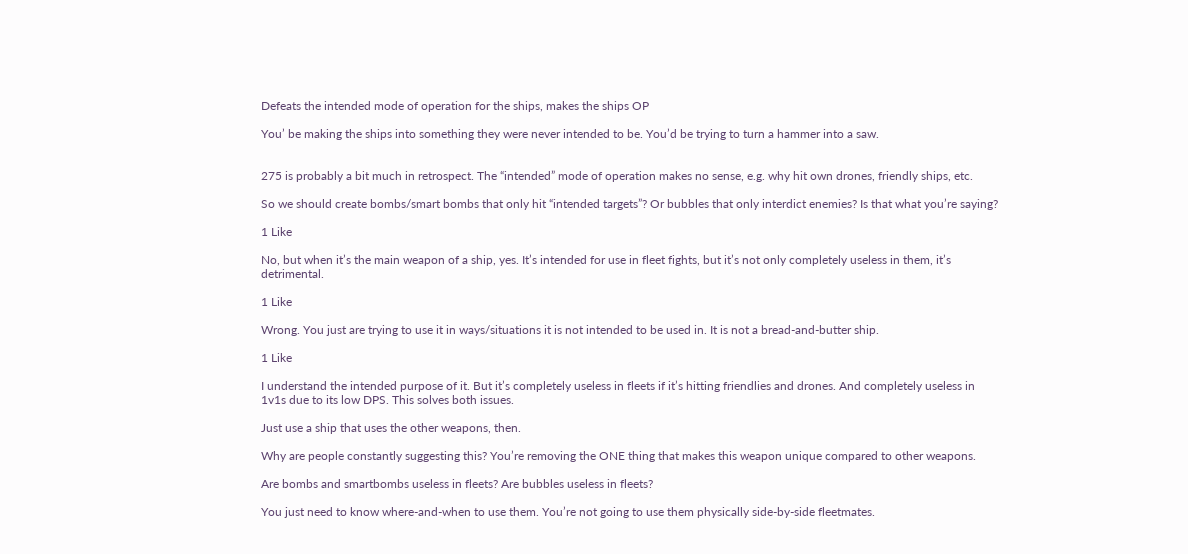Defeats the intended mode of operation for the ships, makes the ships OP

You’ be making the ships into something they were never intended to be. You’d be trying to turn a hammer into a saw.


275 is probably a bit much in retrospect. The “intended” mode of operation makes no sense, e.g. why hit own drones, friendly ships, etc.

So we should create bombs/smart bombs that only hit “intended targets”? Or bubbles that only interdict enemies? Is that what you’re saying?

1 Like

No, but when it’s the main weapon of a ship, yes. It’s intended for use in fleet fights, but it’s not only completely useless in them, it’s detrimental.

1 Like

Wrong. You just are trying to use it in ways/situations it is not intended to be used in. It is not a bread-and-butter ship.

1 Like

I understand the intended purpose of it. But it’s completely useless in fleets if it’s hitting friendlies and drones. And completely useless in 1v1s due to its low DPS. This solves both issues.

Just use a ship that uses the other weapons, then.

Why are people constantly suggesting this? You’re removing the ONE thing that makes this weapon unique compared to other weapons.

Are bombs and smartbombs useless in fleets? Are bubbles useless in fleets?

You just need to know where-and-when to use them. You’re not going to use them physically side-by-side fleetmates.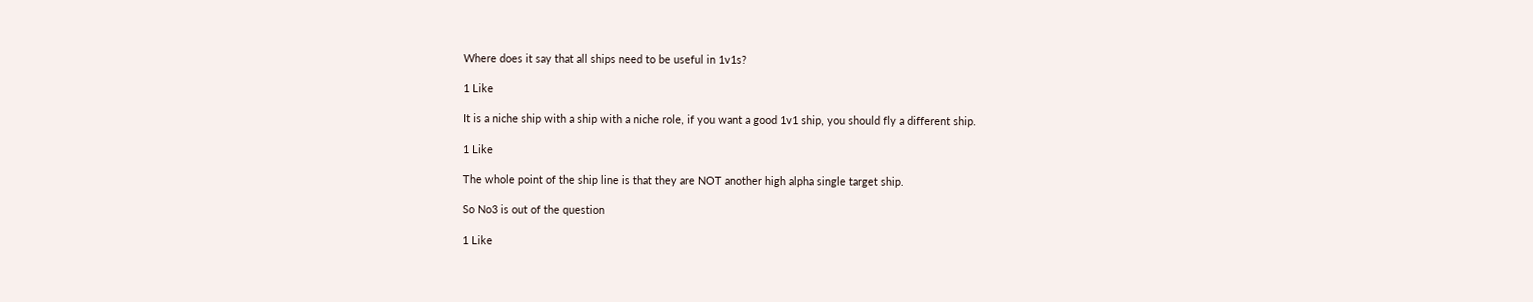Where does it say that all ships need to be useful in 1v1s?

1 Like

It is a niche ship with a ship with a niche role, if you want a good 1v1 ship, you should fly a different ship.

1 Like

The whole point of the ship line is that they are NOT another high alpha single target ship.

So No3 is out of the question

1 Like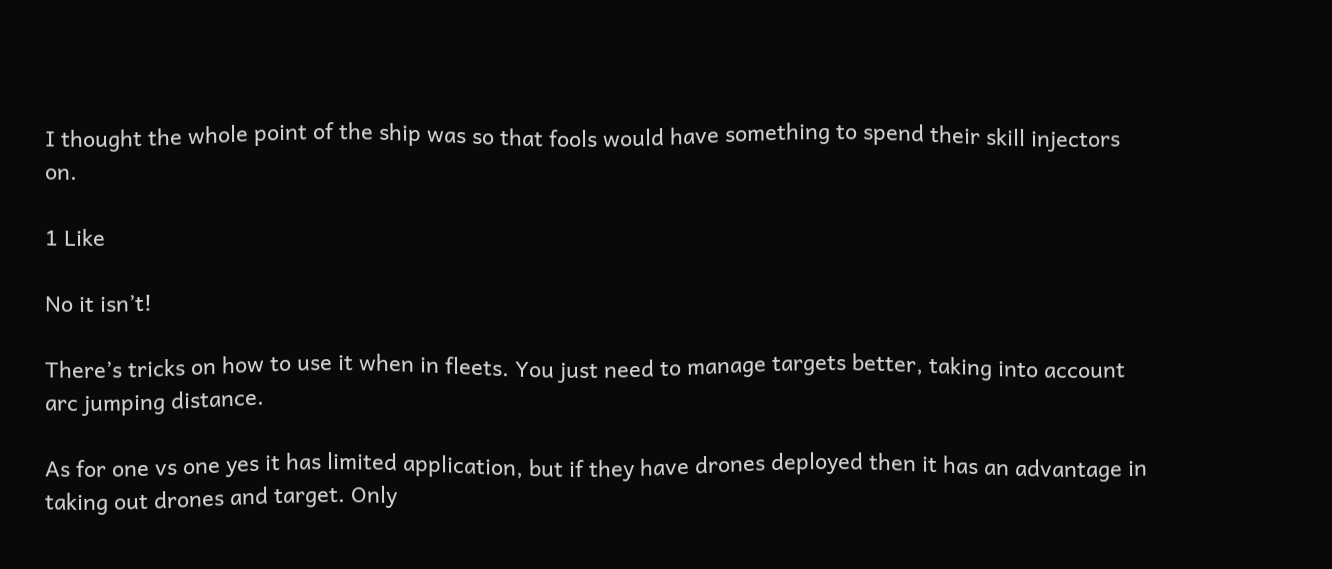I thought the whole point of the ship was so that fools would have something to spend their skill injectors on.

1 Like

No it isn’t!

There’s tricks on how to use it when in fleets. You just need to manage targets better, taking into account arc jumping distance.

As for one vs one yes it has limited application, but if they have drones deployed then it has an advantage in taking out drones and target. Only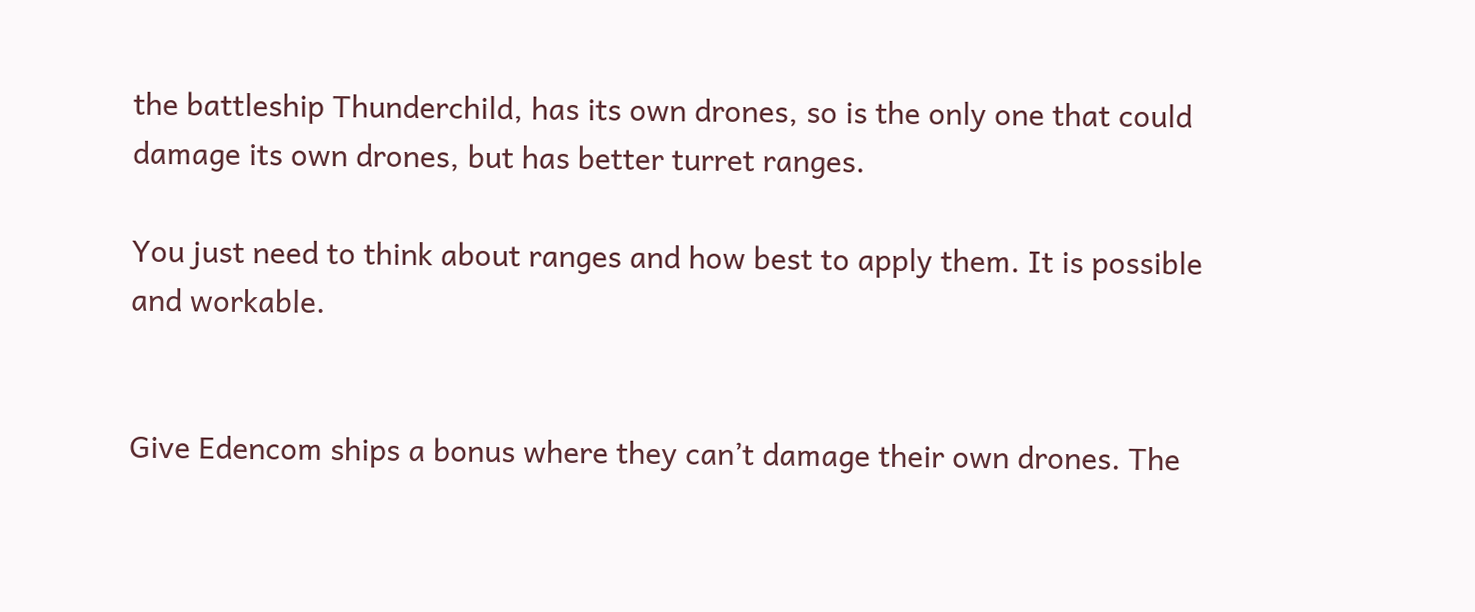the battleship Thunderchild, has its own drones, so is the only one that could damage its own drones, but has better turret ranges.

You just need to think about ranges and how best to apply them. It is possible and workable.


Give Edencom ships a bonus where they can’t damage their own drones. The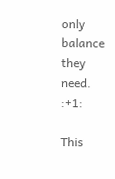only balance they need. :+1:

This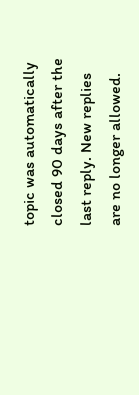topic was automatically closed 90 days after the last reply. New replies are no longer allowed.